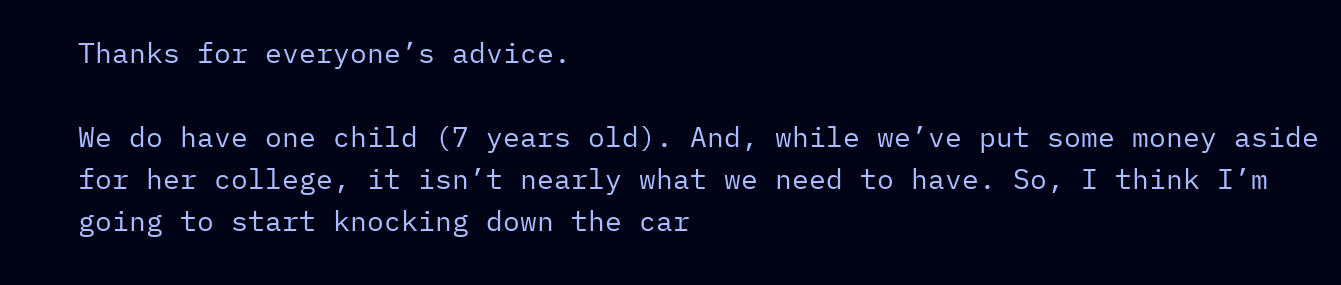Thanks for everyone’s advice.

We do have one child (7 years old). And, while we’ve put some money aside for her college, it isn’t nearly what we need to have. So, I think I’m going to start knocking down the car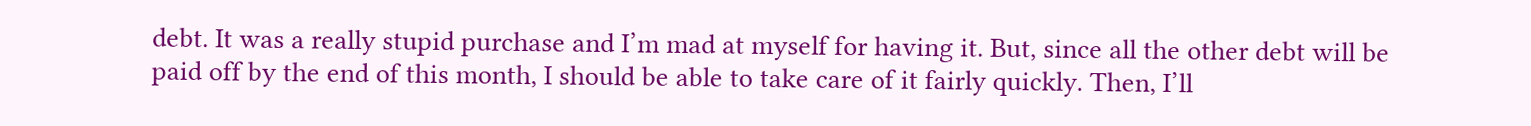debt. It was a really stupid purchase and I’m mad at myself for having it. But, since all the other debt will be paid off by the end of this month, I should be able to take care of it fairly quickly. Then, I’ll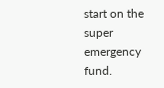start on the super emergency fund.